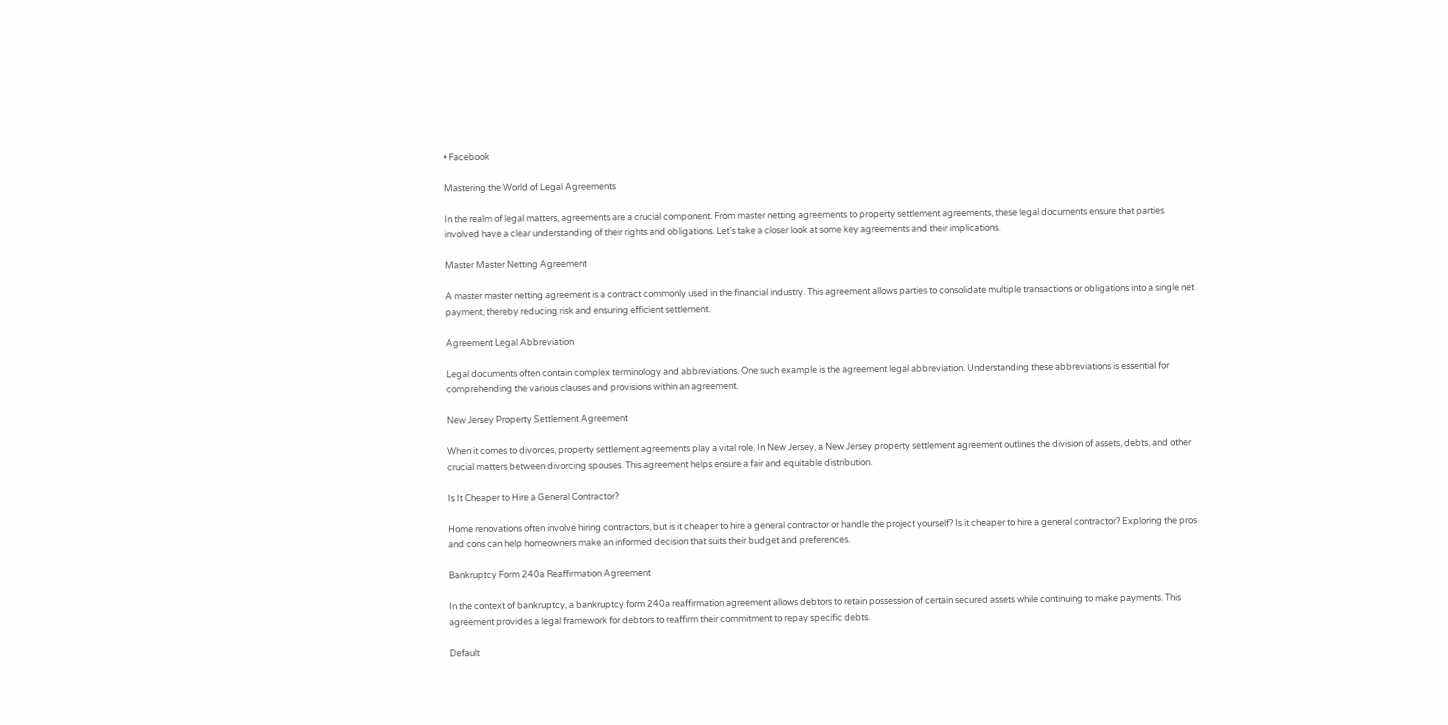• Facebook

Mastering the World of Legal Agreements

In the realm of legal matters, agreements are a crucial component. From master netting agreements to property settlement agreements, these legal documents ensure that parties involved have a clear understanding of their rights and obligations. Let’s take a closer look at some key agreements and their implications.

Master Master Netting Agreement

A master master netting agreement is a contract commonly used in the financial industry. This agreement allows parties to consolidate multiple transactions or obligations into a single net payment, thereby reducing risk and ensuring efficient settlement.

Agreement Legal Abbreviation

Legal documents often contain complex terminology and abbreviations. One such example is the agreement legal abbreviation. Understanding these abbreviations is essential for comprehending the various clauses and provisions within an agreement.

New Jersey Property Settlement Agreement

When it comes to divorces, property settlement agreements play a vital role. In New Jersey, a New Jersey property settlement agreement outlines the division of assets, debts, and other crucial matters between divorcing spouses. This agreement helps ensure a fair and equitable distribution.

Is It Cheaper to Hire a General Contractor?

Home renovations often involve hiring contractors, but is it cheaper to hire a general contractor or handle the project yourself? Is it cheaper to hire a general contractor? Exploring the pros and cons can help homeowners make an informed decision that suits their budget and preferences.

Bankruptcy Form 240a Reaffirmation Agreement

In the context of bankruptcy, a bankruptcy form 240a reaffirmation agreement allows debtors to retain possession of certain secured assets while continuing to make payments. This agreement provides a legal framework for debtors to reaffirm their commitment to repay specific debts.

Default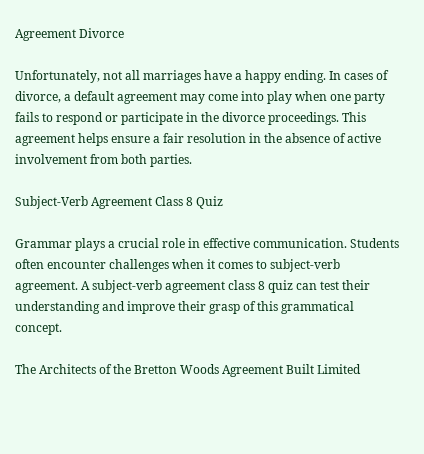Agreement Divorce

Unfortunately, not all marriages have a happy ending. In cases of divorce, a default agreement may come into play when one party fails to respond or participate in the divorce proceedings. This agreement helps ensure a fair resolution in the absence of active involvement from both parties.

Subject-Verb Agreement Class 8 Quiz

Grammar plays a crucial role in effective communication. Students often encounter challenges when it comes to subject-verb agreement. A subject-verb agreement class 8 quiz can test their understanding and improve their grasp of this grammatical concept.

The Architects of the Bretton Woods Agreement Built Limited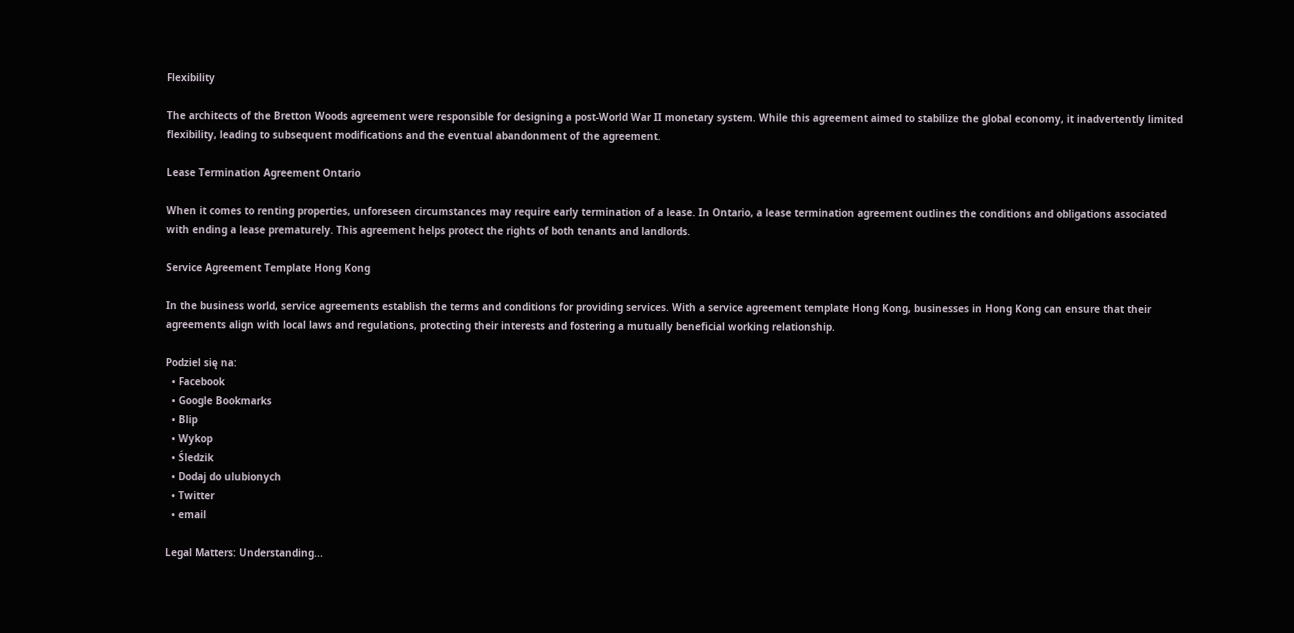Flexibility

The architects of the Bretton Woods agreement were responsible for designing a post-World War II monetary system. While this agreement aimed to stabilize the global economy, it inadvertently limited flexibility, leading to subsequent modifications and the eventual abandonment of the agreement.

Lease Termination Agreement Ontario

When it comes to renting properties, unforeseen circumstances may require early termination of a lease. In Ontario, a lease termination agreement outlines the conditions and obligations associated with ending a lease prematurely. This agreement helps protect the rights of both tenants and landlords.

Service Agreement Template Hong Kong

In the business world, service agreements establish the terms and conditions for providing services. With a service agreement template Hong Kong, businesses in Hong Kong can ensure that their agreements align with local laws and regulations, protecting their interests and fostering a mutually beneficial working relationship.

Podziel się na:
  • Facebook
  • Google Bookmarks
  • Blip
  • Wykop
  • Śledzik
  • Dodaj do ulubionych
  • Twitter
  • email

Legal Matters: Understanding...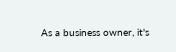As a business owner, it's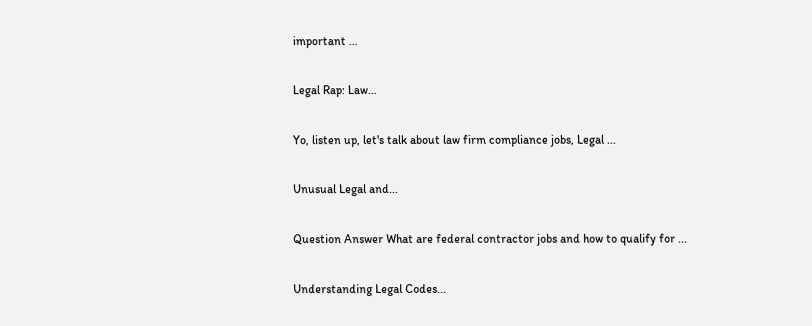important ...

Legal Rap: Law...

Yo, listen up, let's talk about law firm compliance jobs, Legal ...

Unusual Legal and...

Question Answer What are federal contractor jobs and how to qualify for ...

Understanding Legal Codes...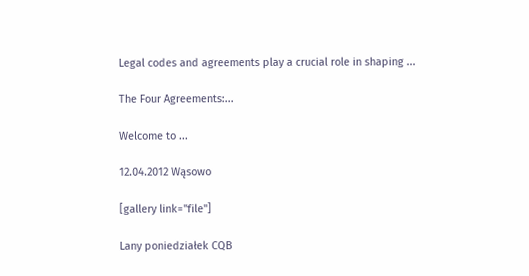Legal codes and agreements play a crucial role in shaping ...

The Four Agreements:...

Welcome to ...

12.04.2012 Wąsowo

[gallery link="file"]

Lany poniedziałek CQB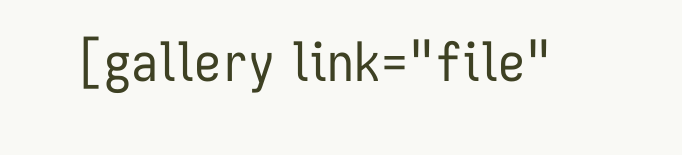[gallery link="file"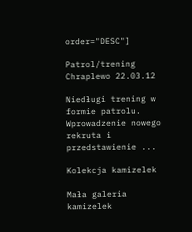order="DESC"]

Patrol/trening Chraplewo 22.03.12

Niedługi trening w formie patrolu. Wprowadzenie nowego rekruta i przedstawienie ...

Kolekcja kamizelek

Mała galeria kamizelek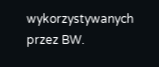wykorzystywanych przez BW.